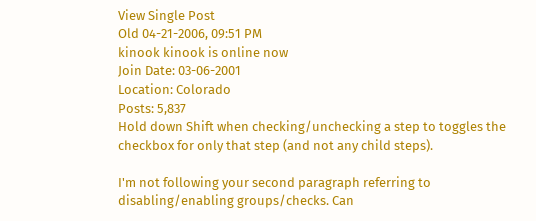View Single Post
Old 04-21-2006, 09:51 PM
kinook kinook is online now
Join Date: 03-06-2001
Location: Colorado
Posts: 5,837
Hold down Shift when checking/unchecking a step to toggles the checkbox for only that step (and not any child steps).

I'm not following your second paragraph referring to disabling/enabling groups/checks. Can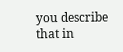you describe that in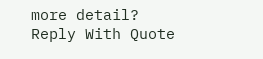more detail?
Reply With Quote